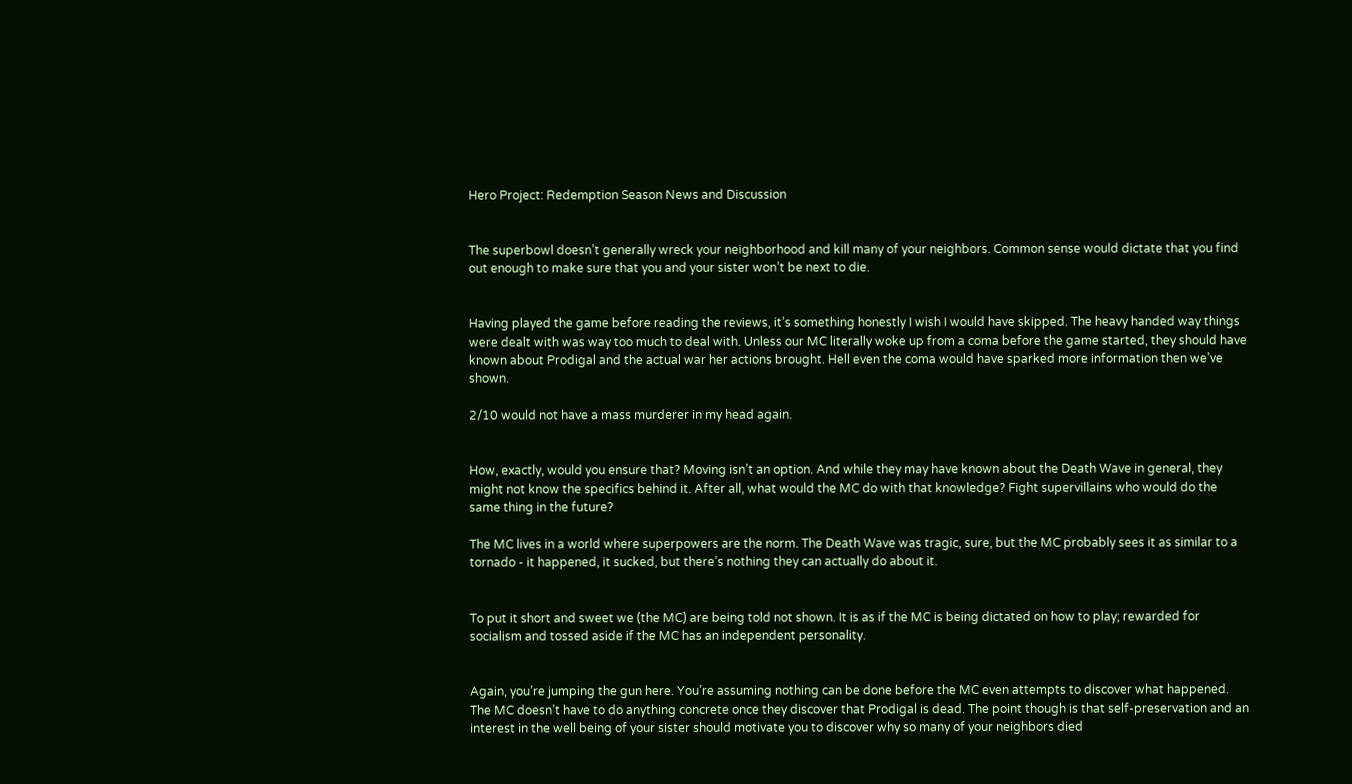Hero Project: Redemption Season News and Discussion


The superbowl doesn’t generally wreck your neighborhood and kill many of your neighbors. Common sense would dictate that you find out enough to make sure that you and your sister won’t be next to die.


Having played the game before reading the reviews, it’s something honestly I wish I would have skipped. The heavy handed way things were dealt with was way too much to deal with. Unless our MC literally woke up from a coma before the game started, they should have known about Prodigal and the actual war her actions brought. Hell even the coma would have sparked more information then we’ve shown.

2/10 would not have a mass murderer in my head again.


How, exactly, would you ensure that? Moving isn’t an option. And while they may have known about the Death Wave in general, they might not know the specifics behind it. After all, what would the MC do with that knowledge? Fight supervillains who would do the same thing in the future?

The MC lives in a world where superpowers are the norm. The Death Wave was tragic, sure, but the MC probably sees it as similar to a tornado - it happened, it sucked, but there’s nothing they can actually do about it.


To put it short and sweet we (the MC) are being told not shown. It is as if the MC is being dictated on how to play; rewarded for socialism and tossed aside if the MC has an independent personality.


Again, you’re jumping the gun here. You’re assuming nothing can be done before the MC even attempts to discover what happened. The MC doesn’t have to do anything concrete once they discover that Prodigal is dead. The point though is that self-preservation and an interest in the well being of your sister should motivate you to discover why so many of your neighbors died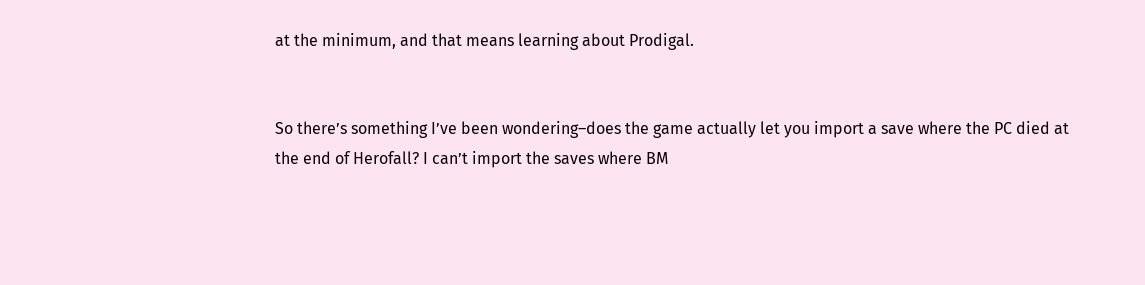at the minimum, and that means learning about Prodigal.


So there’s something I’ve been wondering–does the game actually let you import a save where the PC died at the end of Herofall? I can’t import the saves where BM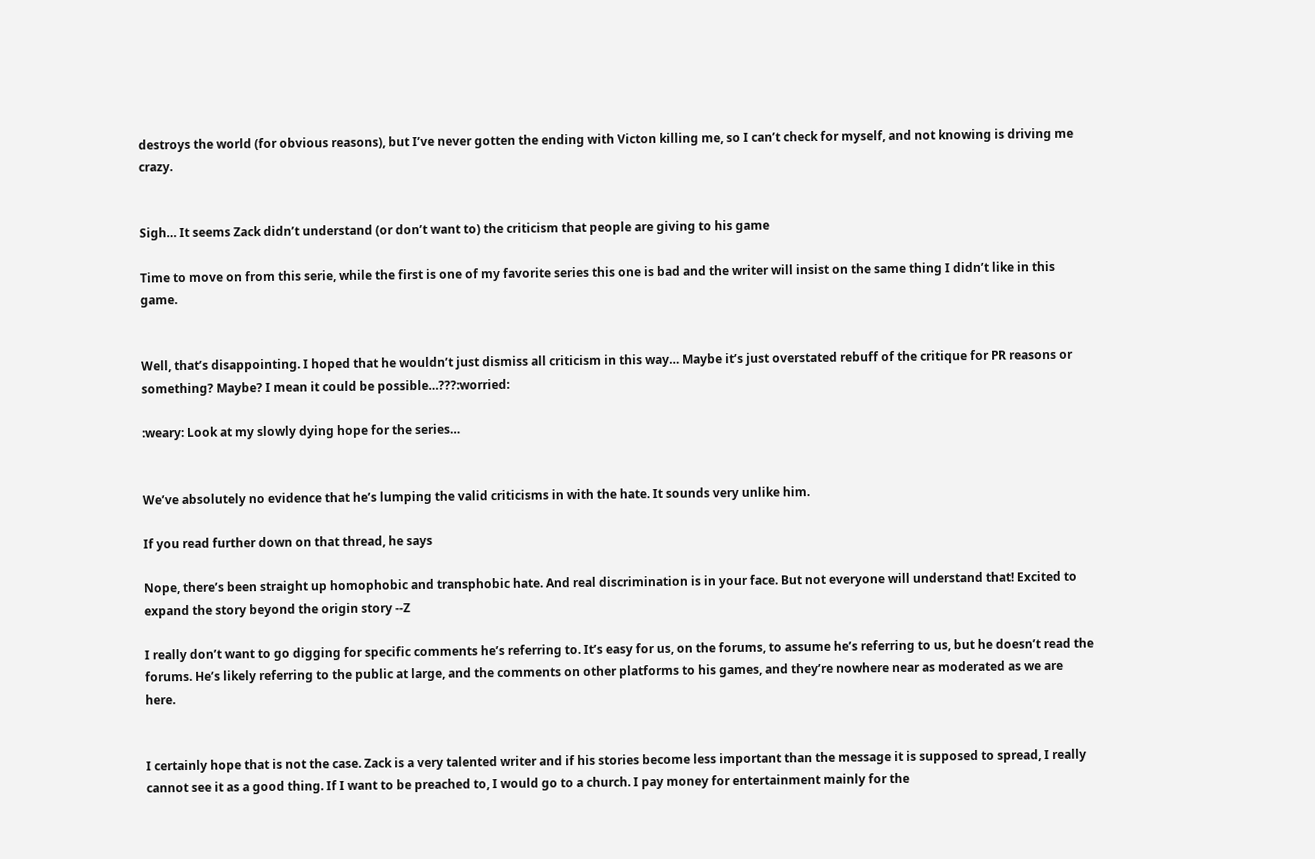destroys the world (for obvious reasons), but I’ve never gotten the ending with Victon killing me, so I can’t check for myself, and not knowing is driving me crazy.


Sigh… It seems Zack didn’t understand (or don’t want to) the criticism that people are giving to his game

Time to move on from this serie, while the first is one of my favorite series this one is bad and the writer will insist on the same thing I didn’t like in this game.


Well, that’s disappointing. I hoped that he wouldn’t just dismiss all criticism in this way… Maybe it’s just overstated rebuff of the critique for PR reasons or something? Maybe? I mean it could be possible…???:worried:

:weary: Look at my slowly dying hope for the series…


We’ve absolutely no evidence that he’s lumping the valid criticisms in with the hate. It sounds very unlike him.

If you read further down on that thread, he says

Nope, there’s been straight up homophobic and transphobic hate. And real discrimination is in your face. But not everyone will understand that! Excited to expand the story beyond the origin story --Z

I really don’t want to go digging for specific comments he’s referring to. It’s easy for us, on the forums, to assume he’s referring to us, but he doesn’t read the forums. He’s likely referring to the public at large, and the comments on other platforms to his games, and they’re nowhere near as moderated as we are here.


I certainly hope that is not the case. Zack is a very talented writer and if his stories become less important than the message it is supposed to spread, I really cannot see it as a good thing. If I want to be preached to, I would go to a church. I pay money for entertainment mainly for the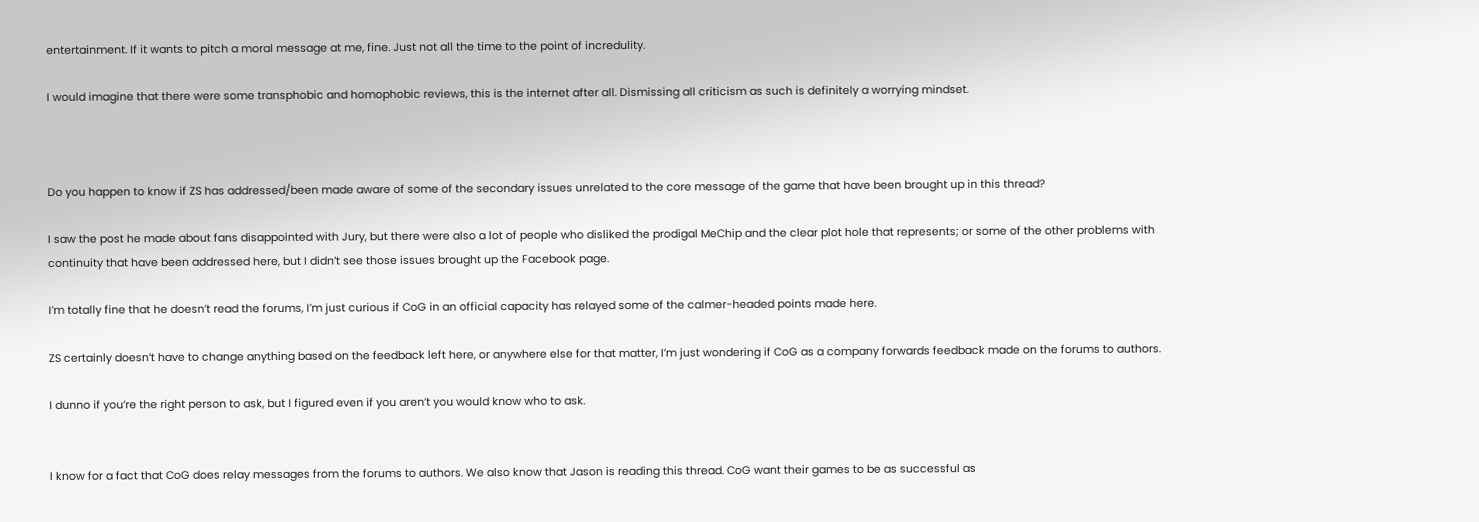entertainment. If it wants to pitch a moral message at me, fine. Just not all the time to the point of incredulity.

I would imagine that there were some transphobic and homophobic reviews, this is the internet after all. Dismissing all criticism as such is definitely a worrying mindset.



Do you happen to know if ZS has addressed/been made aware of some of the secondary issues unrelated to the core message of the game that have been brought up in this thread?

I saw the post he made about fans disappointed with Jury, but there were also a lot of people who disliked the prodigal MeChip and the clear plot hole that represents; or some of the other problems with continuity that have been addressed here, but I didn’t see those issues brought up the Facebook page.

I’m totally fine that he doesn’t read the forums, I’m just curious if CoG in an official capacity has relayed some of the calmer-headed points made here.

ZS certainly doesn’t have to change anything based on the feedback left here, or anywhere else for that matter, I’m just wondering if CoG as a company forwards feedback made on the forums to authors.

I dunno if you’re the right person to ask, but I figured even if you aren’t you would know who to ask.


I know for a fact that CoG does relay messages from the forums to authors. We also know that Jason is reading this thread. CoG want their games to be as successful as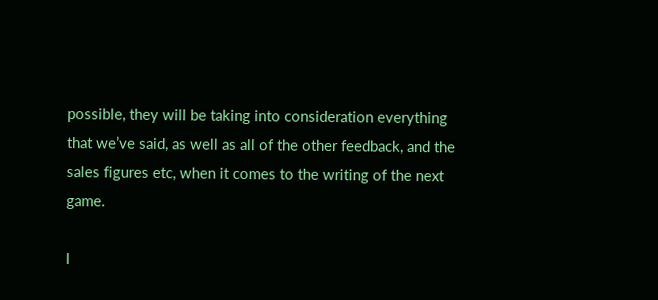possible, they will be taking into consideration everything that we’ve said, as well as all of the other feedback, and the sales figures etc, when it comes to the writing of the next game.

I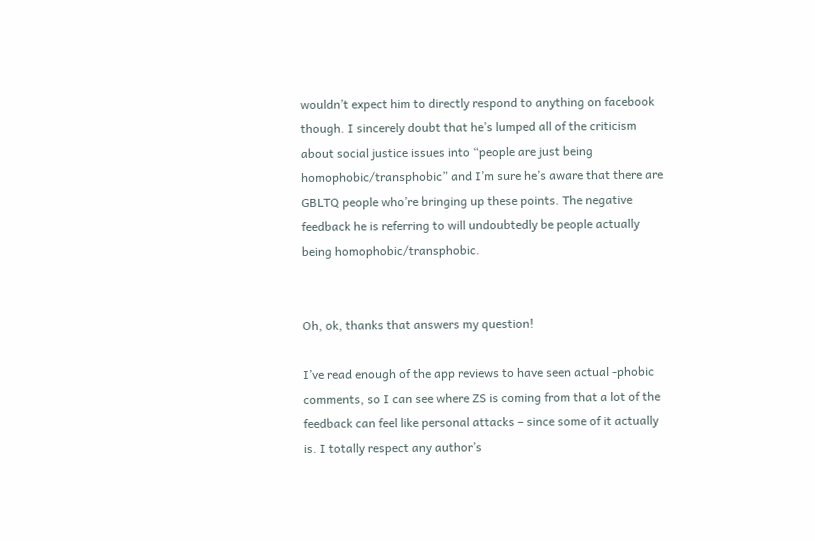wouldn’t expect him to directly respond to anything on facebook though. I sincerely doubt that he’s lumped all of the criticism about social justice issues into “people are just being homophobic/transphobic” and I’m sure he’s aware that there are GBLTQ people who’re bringing up these points. The negative feedback he is referring to will undoubtedly be people actually being homophobic/transphobic.


Oh, ok, thanks that answers my question!

I’ve read enough of the app reviews to have seen actual -phobic comments, so I can see where ZS is coming from that a lot of the feedback can feel like personal attacks – since some of it actually is. I totally respect any author’s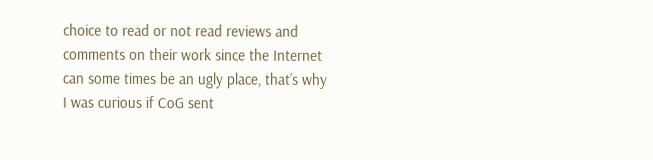choice to read or not read reviews and comments on their work since the Internet can some times be an ugly place, that’s why I was curious if CoG sent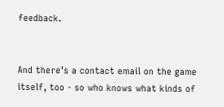feedback.


And there’s a contact email on the game itself, too - so who knows what kinds of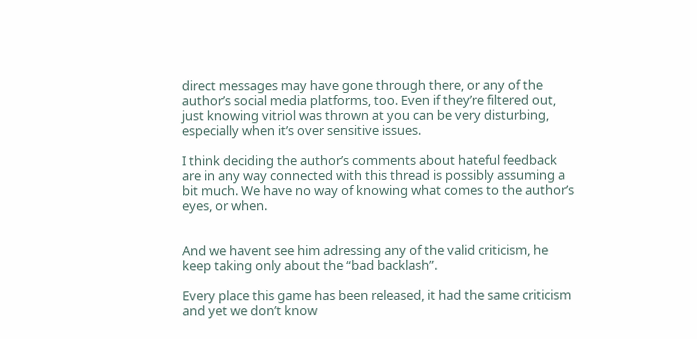direct messages may have gone through there, or any of the author’s social media platforms, too. Even if they’re filtered out, just knowing vitriol was thrown at you can be very disturbing, especially when it’s over sensitive issues.

I think deciding the author’s comments about hateful feedback are in any way connected with this thread is possibly assuming a bit much. We have no way of knowing what comes to the author’s eyes, or when.


And we havent see him adressing any of the valid criticism, he keep taking only about the “bad backlash”.

Every place this game has been released, it had the same criticism and yet we don’t know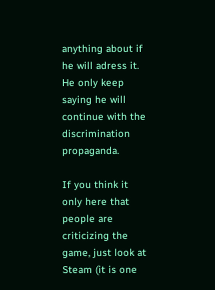anything about if he will adress it. He only keep saying he will continue with the discrimination propaganda.

If you think it only here that people are criticizing the game, just look at Steam (it is one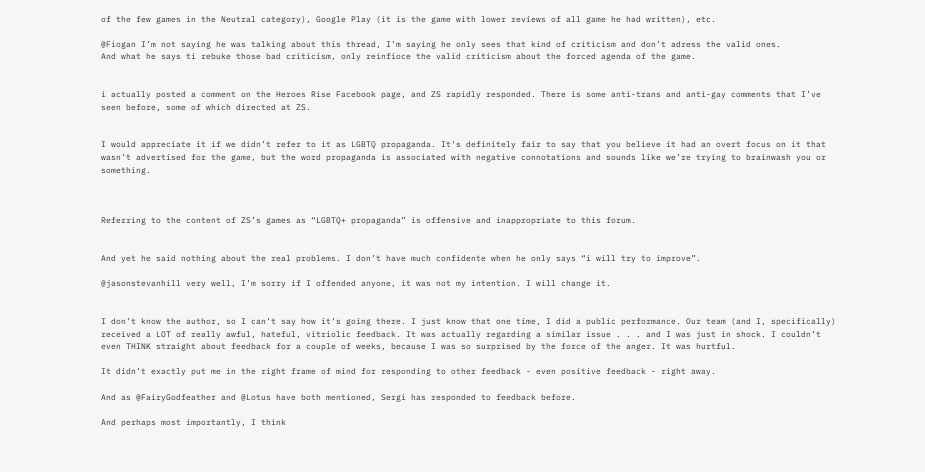of the few games in the Neutral category), Google Play (it is the game with lower reviews of all game he had written), etc.

@Fiogan I’m not saying he was talking about this thread, I’m saying he only sees that kind of criticism and don’t adress the valid ones.
And what he says ti rebuke those bad criticism, only reinfioce the valid criticism about the forced agenda of the game.


i actually posted a comment on the Heroes Rise Facebook page, and ZS rapidly responded. There is some anti-trans and anti-gay comments that I’ve seen before, some of which directed at ZS.


I would appreciate it if we didn’t refer to it as LGBTQ propaganda. It’s definitely fair to say that you believe it had an overt focus on it that wasn’t advertised for the game, but the word propaganda is associated with negative connotations and sounds like we’re trying to brainwash you or something.



Referring to the content of ZS’s games as “LGBTQ+ propaganda” is offensive and inappropriate to this forum.


And yet he said nothing about the real problems. I don’t have much confidente when he only says “i will try to improve”.

@jasonstevanhill very well, I’m sorry if I offended anyone, it was not my intention. I will change it.


I don’t know the author, so I can’t say how it’s going there. I just know that one time, I did a public performance. Our team (and I, specifically) received a LOT of really awful, hateful, vitriolic feedback. It was actually regarding a similar issue . . . and I was just in shock. I couldn’t even THINK straight about feedback for a couple of weeks, because I was so surprised by the force of the anger. It was hurtful.

It didn’t exactly put me in the right frame of mind for responding to other feedback - even positive feedback - right away.

And as @FairyGodfeather and @Lotus have both mentioned, Sergi has responded to feedback before.

And perhaps most importantly, I think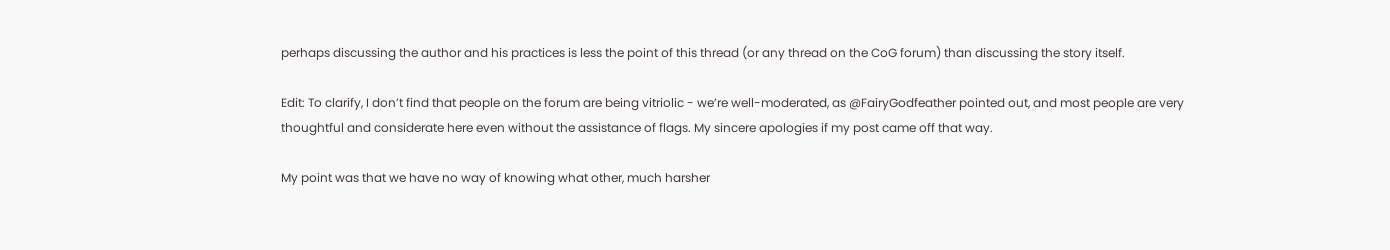perhaps discussing the author and his practices is less the point of this thread (or any thread on the CoG forum) than discussing the story itself.

Edit: To clarify, I don’t find that people on the forum are being vitriolic - we’re well-moderated, as @FairyGodfeather pointed out, and most people are very thoughtful and considerate here even without the assistance of flags. My sincere apologies if my post came off that way.

My point was that we have no way of knowing what other, much harsher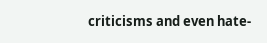criticisms and even hate-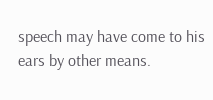speech may have come to his ears by other means.